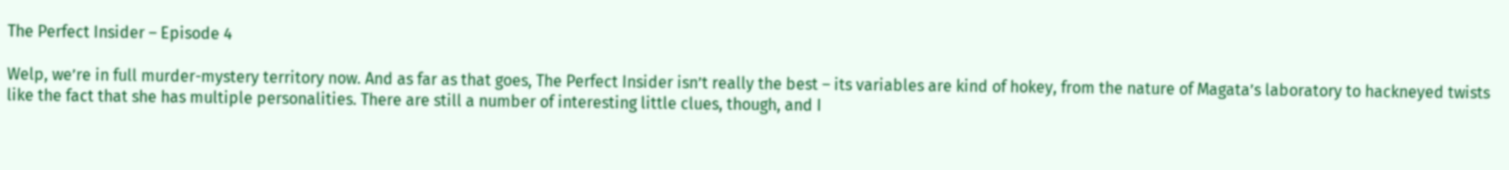The Perfect Insider – Episode 4

Welp, we’re in full murder-mystery territory now. And as far as that goes, The Perfect Insider isn’t really the best – its variables are kind of hokey, from the nature of Magata’s laboratory to hackneyed twists like the fact that she has multiple personalities. There are still a number of interesting little clues, though, and I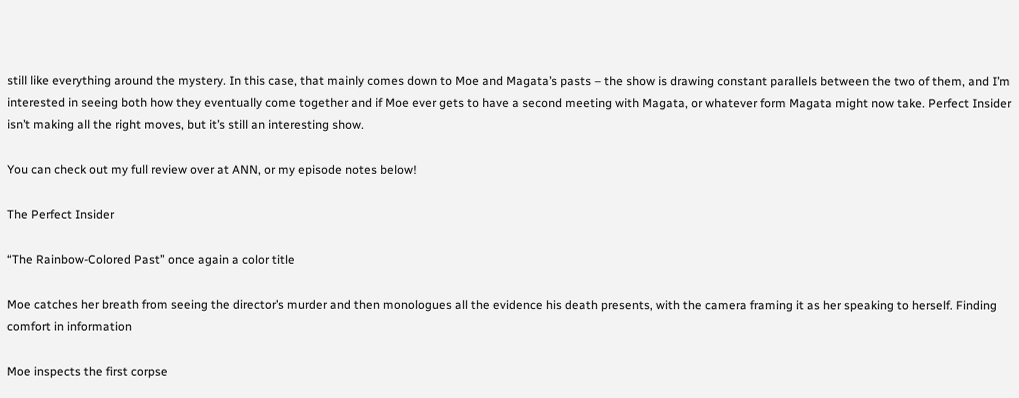still like everything around the mystery. In this case, that mainly comes down to Moe and Magata’s pasts – the show is drawing constant parallels between the two of them, and I’m interested in seeing both how they eventually come together and if Moe ever gets to have a second meeting with Magata, or whatever form Magata might now take. Perfect Insider isn’t making all the right moves, but it’s still an interesting show.

You can check out my full review over at ANN, or my episode notes below!

The Perfect Insider

“The Rainbow-Colored Past” once again a color title

Moe catches her breath from seeing the director’s murder and then monologues all the evidence his death presents, with the camera framing it as her speaking to herself. Finding comfort in information

Moe inspects the first corpse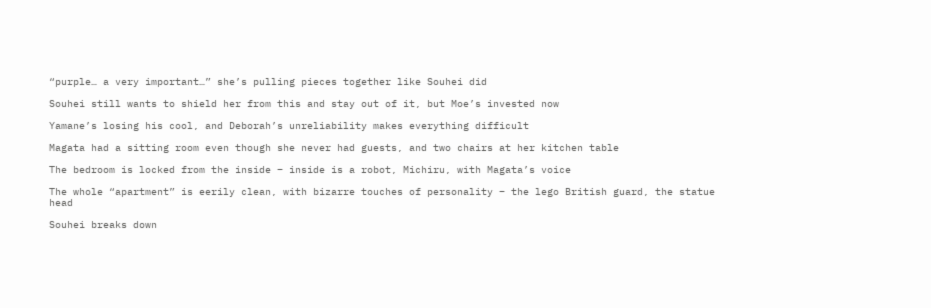“purple… a very important…” she’s pulling pieces together like Souhei did

Souhei still wants to shield her from this and stay out of it, but Moe’s invested now

Yamane’s losing his cool, and Deborah’s unreliability makes everything difficult

Magata had a sitting room even though she never had guests, and two chairs at her kitchen table

The bedroom is locked from the inside – inside is a robot, Michiru, with Magata’s voice

The whole “apartment” is eerily clean, with bizarre touches of personality – the lego British guard, the statue head

Souhei breaks down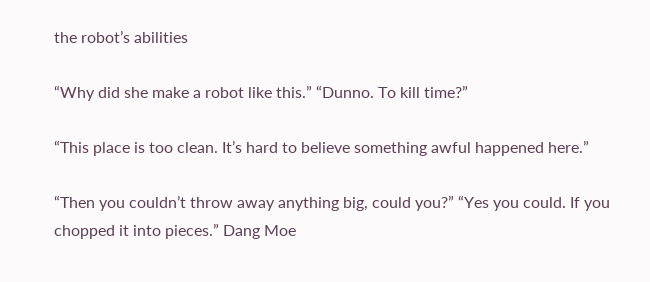the robot’s abilities

“Why did she make a robot like this.” “Dunno. To kill time?”

“This place is too clean. It’s hard to believe something awful happened here.”

“Then you couldn’t throw away anything big, could you?” “Yes you could. If you chopped it into pieces.” Dang Moe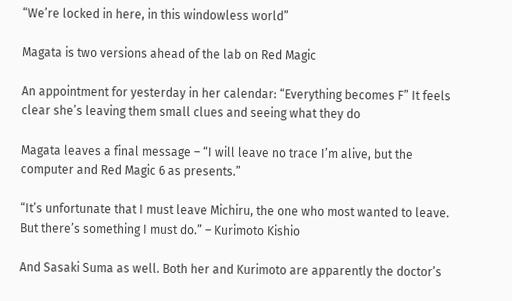“We’re locked in here, in this windowless world”

Magata is two versions ahead of the lab on Red Magic

An appointment for yesterday in her calendar: “Everything becomes F” It feels clear she’s leaving them small clues and seeing what they do

Magata leaves a final message – “I will leave no trace I’m alive, but the computer and Red Magic 6 as presents.”

“It’s unfortunate that I must leave Michiru, the one who most wanted to leave. But there’s something I must do.” – Kurimoto Kishio

And Sasaki Suma as well. Both her and Kurimoto are apparently the doctor’s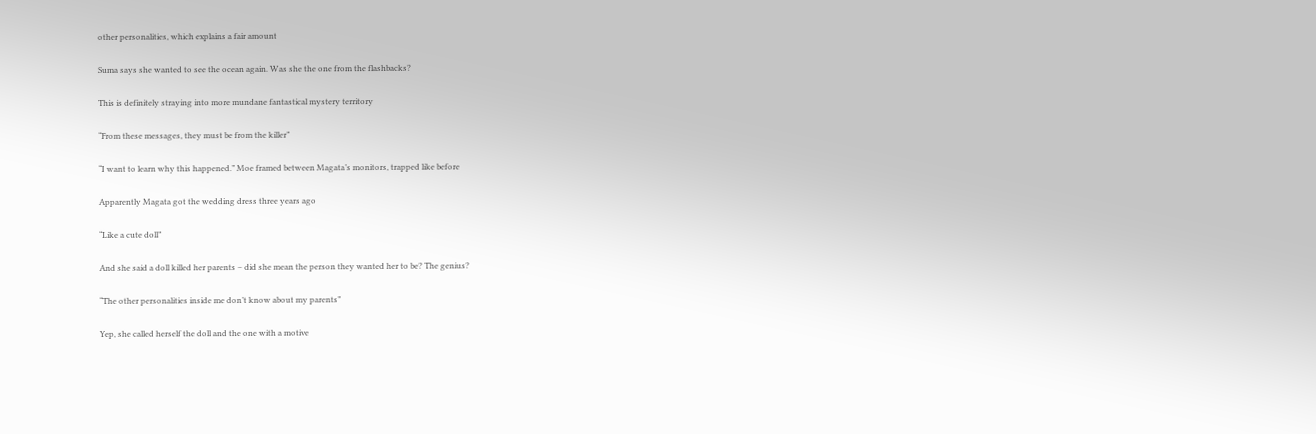other personalities, which explains a fair amount

Suma says she wanted to see the ocean again. Was she the one from the flashbacks?

This is definitely straying into more mundane fantastical mystery territory

“From these messages, they must be from the killer”

“I want to learn why this happened.” Moe framed between Magata’s monitors, trapped like before

Apparently Magata got the wedding dress three years ago

“Like a cute doll”

And she said a doll killed her parents – did she mean the person they wanted her to be? The genius?

“The other personalities inside me don’t know about my parents”

Yep, she called herself the doll and the one with a motive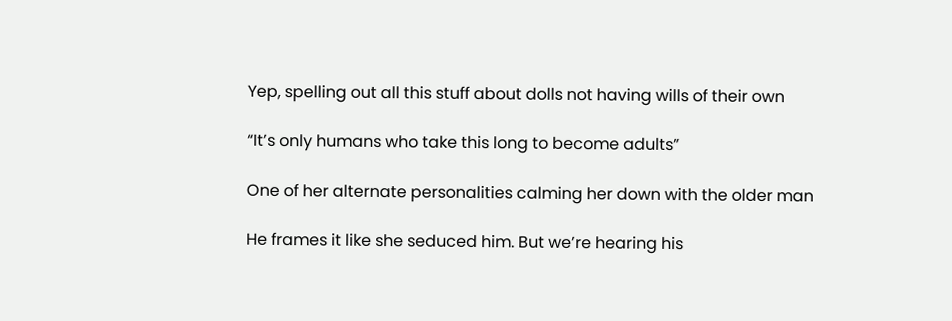Yep, spelling out all this stuff about dolls not having wills of their own

“It’s only humans who take this long to become adults”

One of her alternate personalities calming her down with the older man

He frames it like she seduced him. But we’re hearing his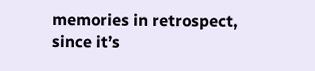memories in retrospect, since it’s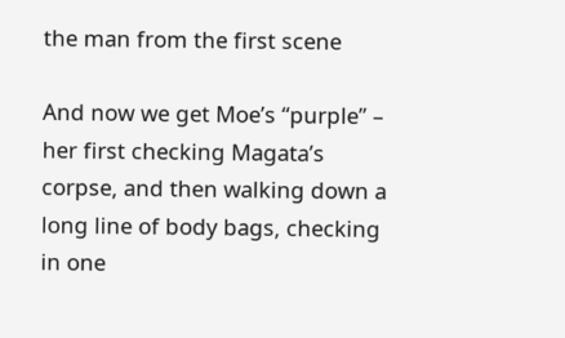the man from the first scene

And now we get Moe’s “purple” – her first checking Magata’s corpse, and then walking down a long line of body bags, checking in one